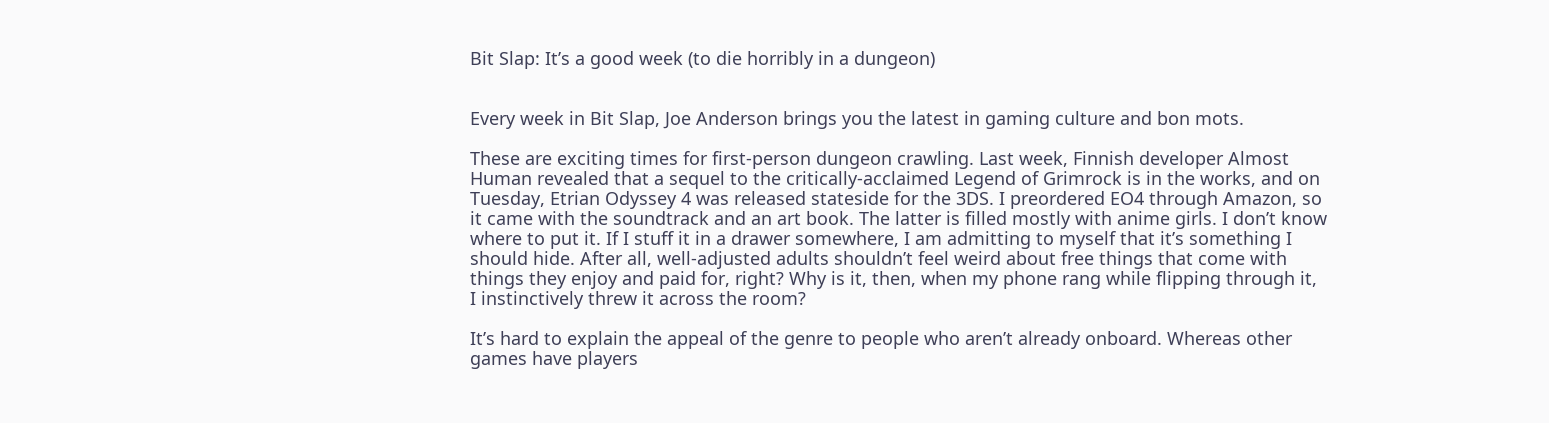Bit Slap: It’s a good week (to die horribly in a dungeon)


Every week in Bit Slap, Joe Anderson brings you the latest in gaming culture and bon mots.

These are exciting times for first-person dungeon crawling. Last week, Finnish developer Almost Human revealed that a sequel to the critically-acclaimed Legend of Grimrock is in the works, and on Tuesday, Etrian Odyssey 4 was released stateside for the 3DS. I preordered EO4 through Amazon, so it came with the soundtrack and an art book. The latter is filled mostly with anime girls. I don’t know where to put it. If I stuff it in a drawer somewhere, I am admitting to myself that it’s something I should hide. After all, well-adjusted adults shouldn’t feel weird about free things that come with things they enjoy and paid for, right? Why is it, then, when my phone rang while flipping through it, I instinctively threw it across the room?

It’s hard to explain the appeal of the genre to people who aren’t already onboard. Whereas other games have players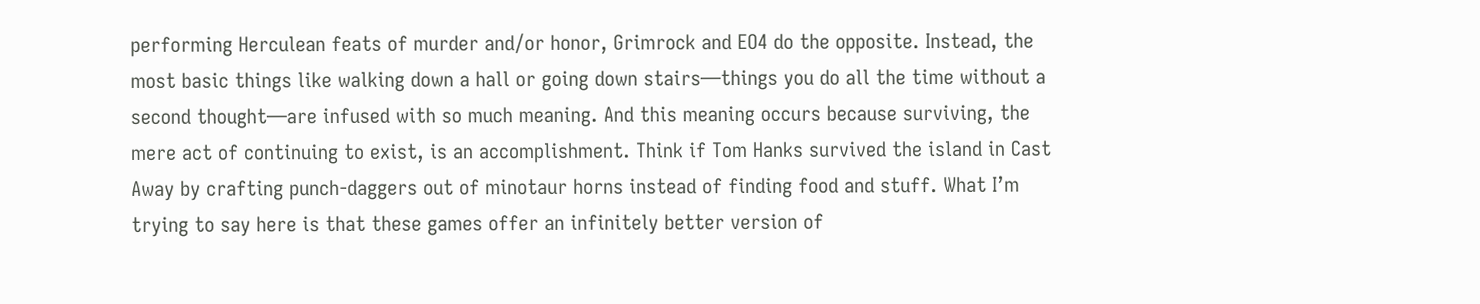performing Herculean feats of murder and/or honor, Grimrock and EO4 do the opposite. Instead, the most basic things like walking down a hall or going down stairs—things you do all the time without a second thought—are infused with so much meaning. And this meaning occurs because surviving, the mere act of continuing to exist, is an accomplishment. Think if Tom Hanks survived the island in Cast Away by crafting punch-daggers out of minotaur horns instead of finding food and stuff. What I’m trying to say here is that these games offer an infinitely better version of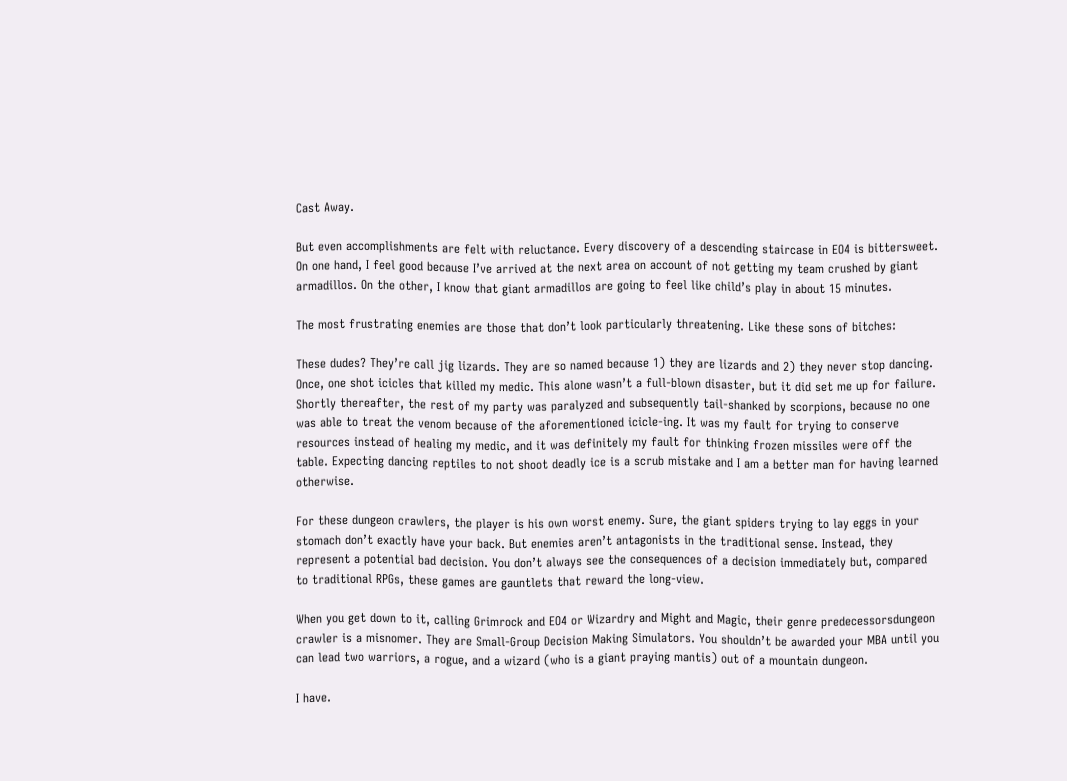Cast Away.

But even accomplishments are felt with reluctance. Every discovery of a descending staircase in EO4 is bittersweet. On one hand, I feel good because I’ve arrived at the next area on account of not getting my team crushed by giant armadillos. On the other, I know that giant armadillos are going to feel like child’s play in about 15 minutes.

The most frustrating enemies are those that don’t look particularly threatening. Like these sons of bitches:

These dudes? They’re call jig lizards. They are so named because 1) they are lizards and 2) they never stop dancing. Once, one shot icicles that killed my medic. This alone wasn’t a full-blown disaster, but it did set me up for failure. Shortly thereafter, the rest of my party was paralyzed and subsequently tail-shanked by scorpions, because no one was able to treat the venom because of the aforementioned icicle-ing. It was my fault for trying to conserve resources instead of healing my medic, and it was definitely my fault for thinking frozen missiles were off the table. Expecting dancing reptiles to not shoot deadly ice is a scrub mistake and I am a better man for having learned otherwise.

For these dungeon crawlers, the player is his own worst enemy. Sure, the giant spiders trying to lay eggs in your stomach don’t exactly have your back. But enemies aren’t antagonists in the traditional sense. Instead, they represent a potential bad decision. You don’t always see the consequences of a decision immediately but, compared to traditional RPGs, these games are gauntlets that reward the long-view.

When you get down to it, calling Grimrock and EO4 or Wizardry and Might and Magic, their genre predecessorsdungeon crawler is a misnomer. They are Small-Group Decision Making Simulators. You shouldn’t be awarded your MBA until you can lead two warriors, a rogue, and a wizard (who is a giant praying mantis) out of a mountain dungeon.

I have.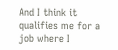And I think it qualifies me for a job where I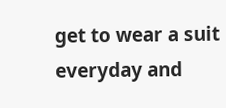get to wear a suit everyday and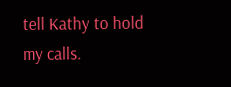tell Kathy to hold my calls.